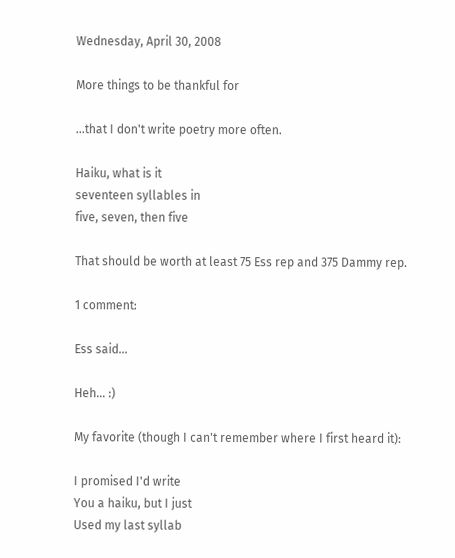Wednesday, April 30, 2008

More things to be thankful for

...that I don't write poetry more often.

Haiku, what is it
seventeen syllables in
five, seven, then five

That should be worth at least 75 Ess rep and 375 Dammy rep.

1 comment:

Ess said...

Heh... :)

My favorite (though I can't remember where I first heard it):

I promised I'd write
You a haiku, but I just
Used my last syllab